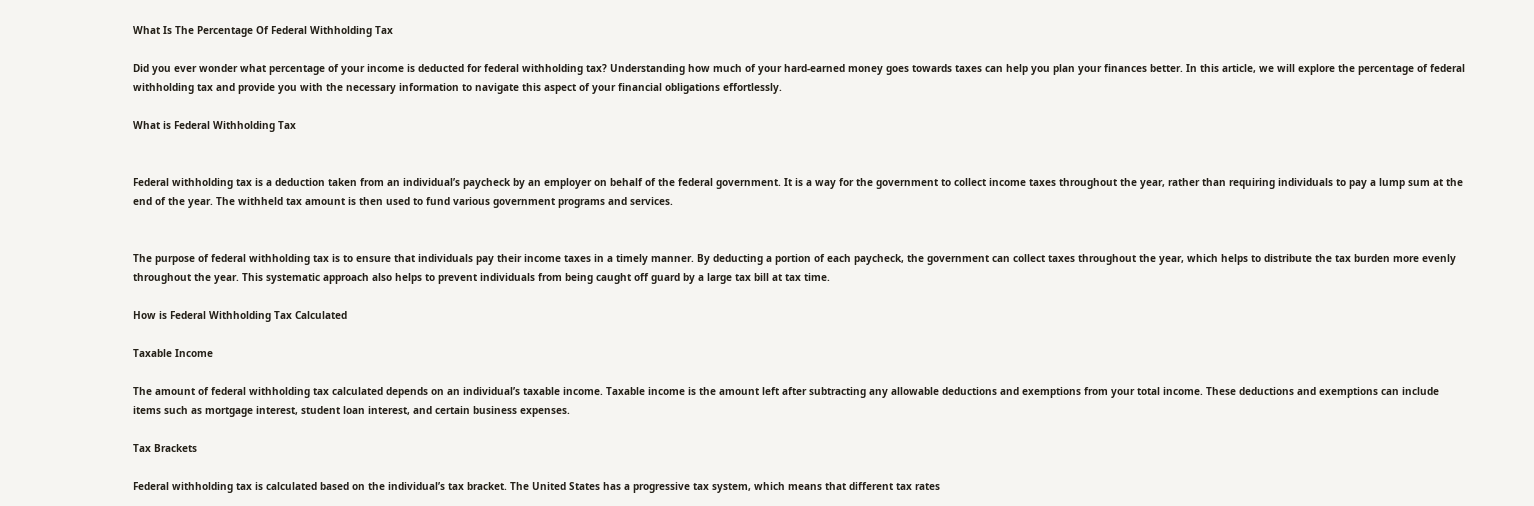What Is The Percentage Of Federal Withholding Tax

Did you ever wonder what percentage of your income is deducted for federal withholding tax? Understanding how much of your hard-earned money goes towards taxes can help you plan your finances better. In this article, we will explore the percentage of federal withholding tax and provide you with the necessary information to navigate this aspect of your financial obligations effortlessly.

What is Federal Withholding Tax


Federal withholding tax is a deduction taken from an individual’s paycheck by an employer on behalf of the federal government. It is a way for the government to collect income taxes throughout the year, rather than requiring individuals to pay a lump sum at the end of the year. The withheld tax amount is then used to fund various government programs and services.


The purpose of federal withholding tax is to ensure that individuals pay their income taxes in a timely manner. By deducting a portion of each paycheck, the government can collect taxes throughout the year, which helps to distribute the tax burden more evenly throughout the year. This systematic approach also helps to prevent individuals from being caught off guard by a large tax bill at tax time.

How is Federal Withholding Tax Calculated

Taxable Income

The amount of federal withholding tax calculated depends on an individual’s taxable income. Taxable income is the amount left after subtracting any allowable deductions and exemptions from your total income. These deductions and exemptions can include items such as mortgage interest, student loan interest, and certain business expenses.

Tax Brackets

Federal withholding tax is calculated based on the individual’s tax bracket. The United States has a progressive tax system, which means that different tax rates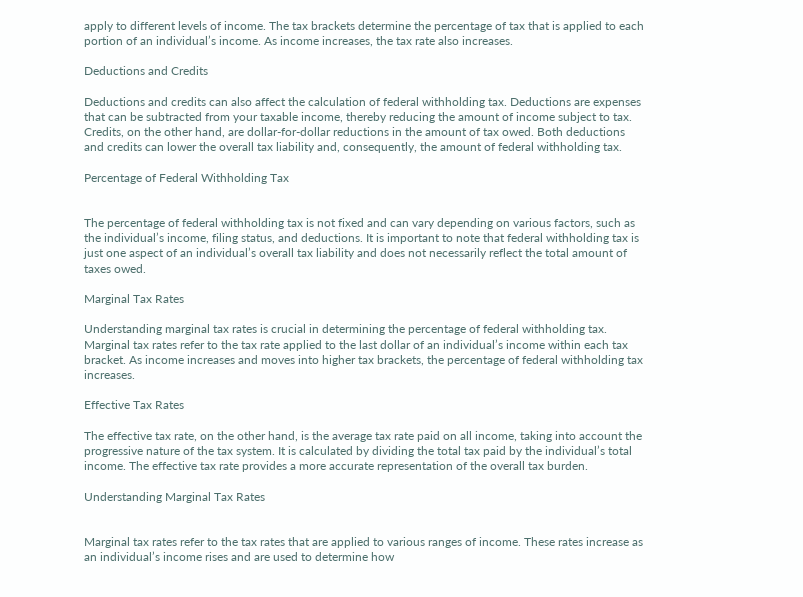apply to different levels of income. The tax brackets determine the percentage of tax that is applied to each portion of an individual’s income. As income increases, the tax rate also increases.

Deductions and Credits

Deductions and credits can also affect the calculation of federal withholding tax. Deductions are expenses that can be subtracted from your taxable income, thereby reducing the amount of income subject to tax. Credits, on the other hand, are dollar-for-dollar reductions in the amount of tax owed. Both deductions and credits can lower the overall tax liability and, consequently, the amount of federal withholding tax.

Percentage of Federal Withholding Tax


The percentage of federal withholding tax is not fixed and can vary depending on various factors, such as the individual’s income, filing status, and deductions. It is important to note that federal withholding tax is just one aspect of an individual’s overall tax liability and does not necessarily reflect the total amount of taxes owed.

Marginal Tax Rates

Understanding marginal tax rates is crucial in determining the percentage of federal withholding tax. Marginal tax rates refer to the tax rate applied to the last dollar of an individual’s income within each tax bracket. As income increases and moves into higher tax brackets, the percentage of federal withholding tax increases.

Effective Tax Rates

The effective tax rate, on the other hand, is the average tax rate paid on all income, taking into account the progressive nature of the tax system. It is calculated by dividing the total tax paid by the individual’s total income. The effective tax rate provides a more accurate representation of the overall tax burden.

Understanding Marginal Tax Rates


Marginal tax rates refer to the tax rates that are applied to various ranges of income. These rates increase as an individual’s income rises and are used to determine how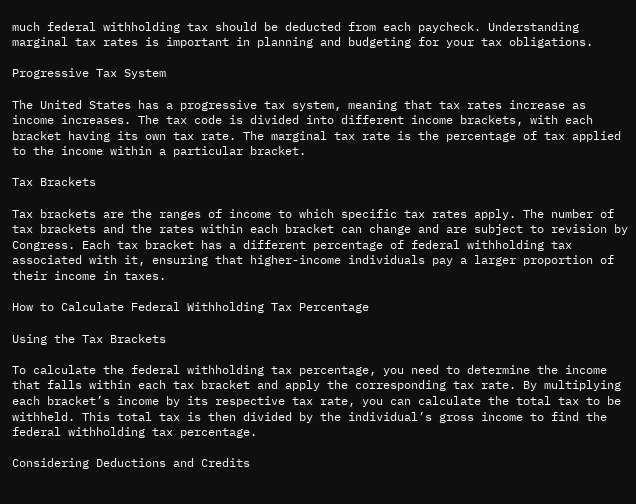much federal withholding tax should be deducted from each paycheck. Understanding marginal tax rates is important in planning and budgeting for your tax obligations.

Progressive Tax System

The United States has a progressive tax system, meaning that tax rates increase as income increases. The tax code is divided into different income brackets, with each bracket having its own tax rate. The marginal tax rate is the percentage of tax applied to the income within a particular bracket.

Tax Brackets

Tax brackets are the ranges of income to which specific tax rates apply. The number of tax brackets and the rates within each bracket can change and are subject to revision by Congress. Each tax bracket has a different percentage of federal withholding tax associated with it, ensuring that higher-income individuals pay a larger proportion of their income in taxes.

How to Calculate Federal Withholding Tax Percentage

Using the Tax Brackets

To calculate the federal withholding tax percentage, you need to determine the income that falls within each tax bracket and apply the corresponding tax rate. By multiplying each bracket’s income by its respective tax rate, you can calculate the total tax to be withheld. This total tax is then divided by the individual’s gross income to find the federal withholding tax percentage.

Considering Deductions and Credits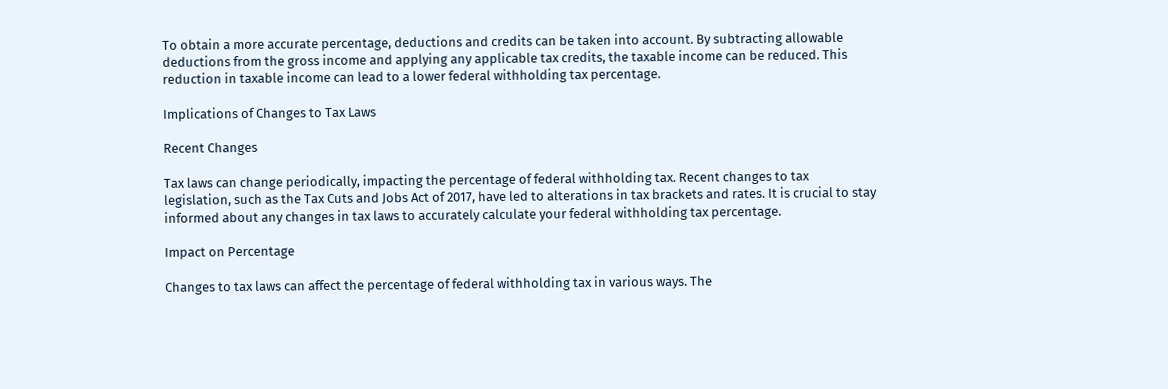To obtain a more accurate percentage, deductions and credits can be taken into account. By subtracting allowable deductions from the gross income and applying any applicable tax credits, the taxable income can be reduced. This reduction in taxable income can lead to a lower federal withholding tax percentage.

Implications of Changes to Tax Laws

Recent Changes

Tax laws can change periodically, impacting the percentage of federal withholding tax. Recent changes to tax legislation, such as the Tax Cuts and Jobs Act of 2017, have led to alterations in tax brackets and rates. It is crucial to stay informed about any changes in tax laws to accurately calculate your federal withholding tax percentage.

Impact on Percentage

Changes to tax laws can affect the percentage of federal withholding tax in various ways. The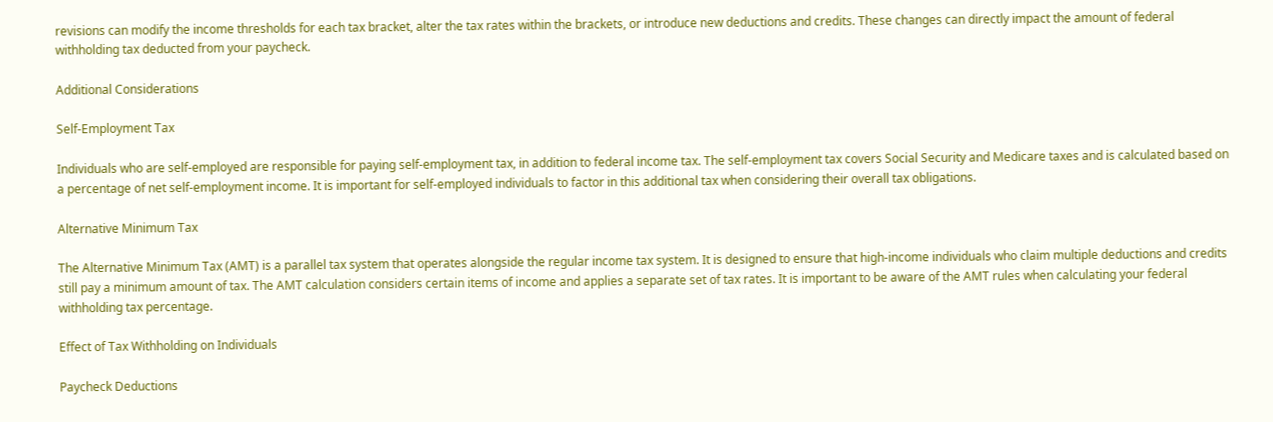revisions can modify the income thresholds for each tax bracket, alter the tax rates within the brackets, or introduce new deductions and credits. These changes can directly impact the amount of federal withholding tax deducted from your paycheck.

Additional Considerations

Self-Employment Tax

Individuals who are self-employed are responsible for paying self-employment tax, in addition to federal income tax. The self-employment tax covers Social Security and Medicare taxes and is calculated based on a percentage of net self-employment income. It is important for self-employed individuals to factor in this additional tax when considering their overall tax obligations.

Alternative Minimum Tax

The Alternative Minimum Tax (AMT) is a parallel tax system that operates alongside the regular income tax system. It is designed to ensure that high-income individuals who claim multiple deductions and credits still pay a minimum amount of tax. The AMT calculation considers certain items of income and applies a separate set of tax rates. It is important to be aware of the AMT rules when calculating your federal withholding tax percentage.

Effect of Tax Withholding on Individuals

Paycheck Deductions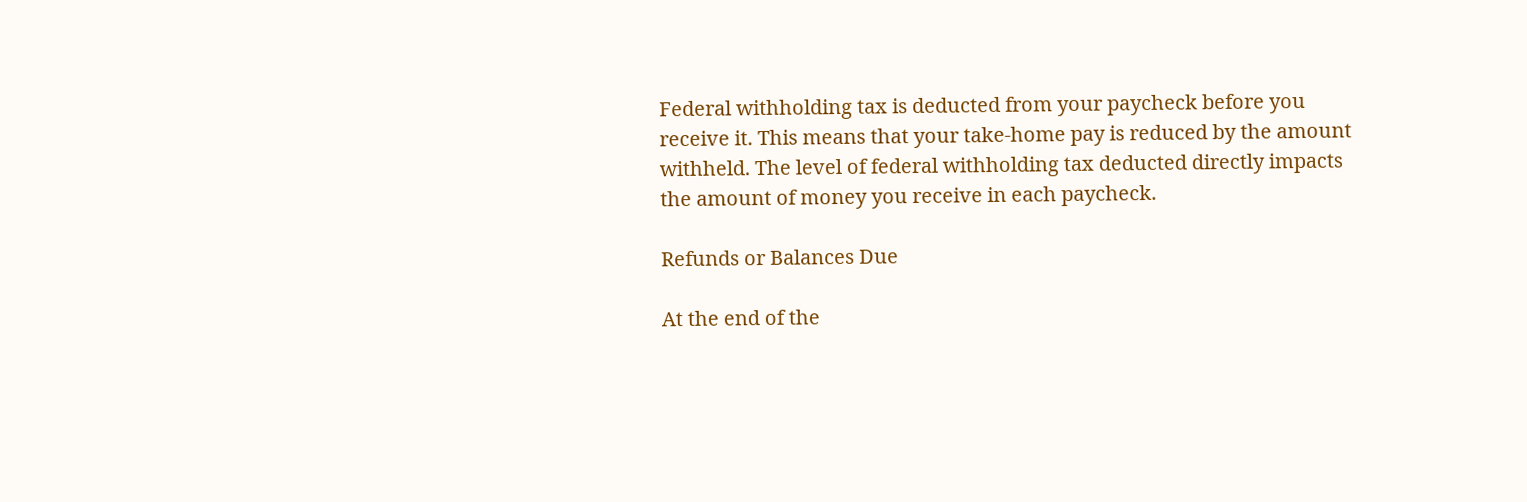Federal withholding tax is deducted from your paycheck before you receive it. This means that your take-home pay is reduced by the amount withheld. The level of federal withholding tax deducted directly impacts the amount of money you receive in each paycheck.

Refunds or Balances Due

At the end of the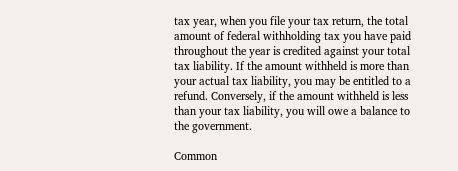tax year, when you file your tax return, the total amount of federal withholding tax you have paid throughout the year is credited against your total tax liability. If the amount withheld is more than your actual tax liability, you may be entitled to a refund. Conversely, if the amount withheld is less than your tax liability, you will owe a balance to the government.

Common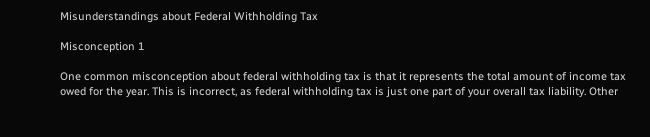Misunderstandings about Federal Withholding Tax

Misconception 1

One common misconception about federal withholding tax is that it represents the total amount of income tax owed for the year. This is incorrect, as federal withholding tax is just one part of your overall tax liability. Other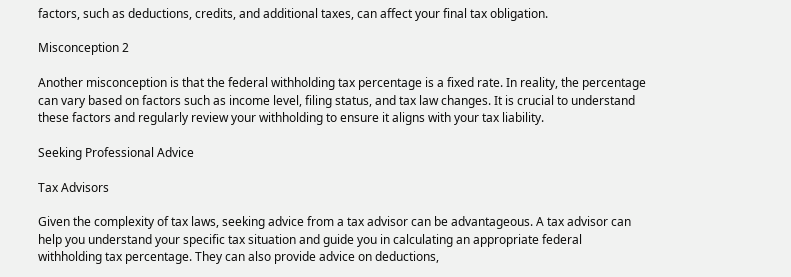factors, such as deductions, credits, and additional taxes, can affect your final tax obligation.

Misconception 2

Another misconception is that the federal withholding tax percentage is a fixed rate. In reality, the percentage can vary based on factors such as income level, filing status, and tax law changes. It is crucial to understand these factors and regularly review your withholding to ensure it aligns with your tax liability.

Seeking Professional Advice

Tax Advisors

Given the complexity of tax laws, seeking advice from a tax advisor can be advantageous. A tax advisor can help you understand your specific tax situation and guide you in calculating an appropriate federal withholding tax percentage. They can also provide advice on deductions,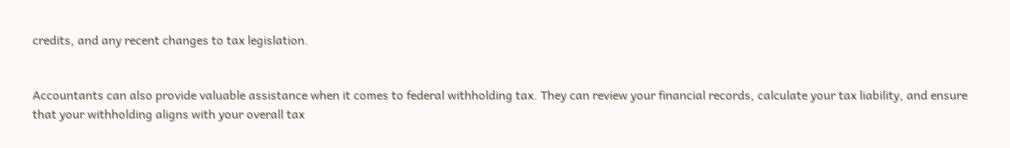credits, and any recent changes to tax legislation.


Accountants can also provide valuable assistance when it comes to federal withholding tax. They can review your financial records, calculate your tax liability, and ensure that your withholding aligns with your overall tax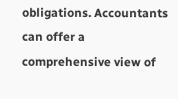obligations. Accountants can offer a comprehensive view of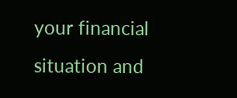your financial situation and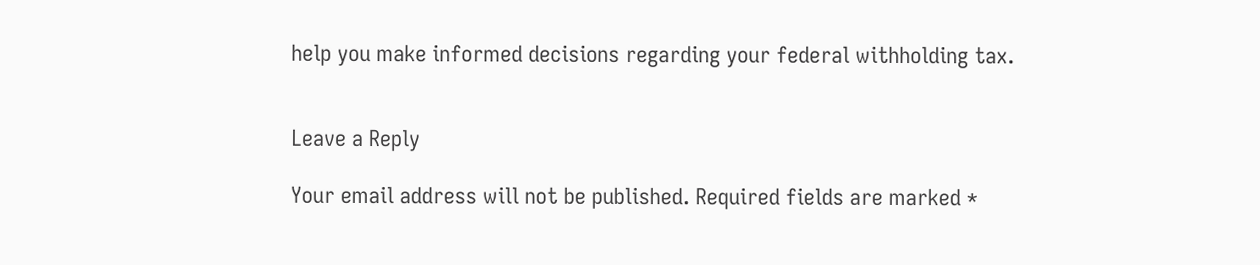help you make informed decisions regarding your federal withholding tax.


Leave a Reply

Your email address will not be published. Required fields are marked *